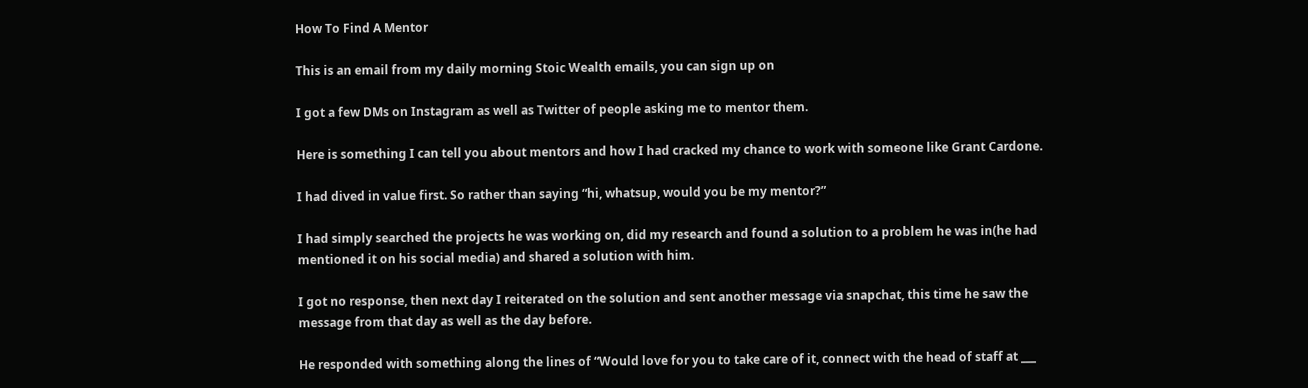How To Find A Mentor

This is an email from my daily morning Stoic Wealth emails, you can sign up on

I got a few DMs on Instagram as well as Twitter of people asking me to mentor them.

Here is something I can tell you about mentors and how I had cracked my chance to work with someone like Grant Cardone.

I had dived in value first. So rather than saying “hi, whatsup, would you be my mentor?”

I had simply searched the projects he was working on, did my research and found a solution to a problem he was in(he had mentioned it on his social media) and shared a solution with him.

I got no response, then next day I reiterated on the solution and sent another message via snapchat, this time he saw the message from that day as well as the day before.

He responded with something along the lines of “Would love for you to take care of it, connect with the head of staff at ___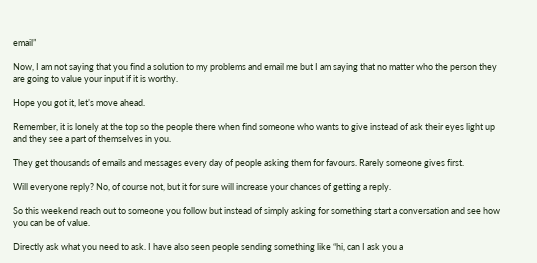email”

Now, I am not saying that you find a solution to my problems and email me but I am saying that no matter who the person they are going to value your input if it is worthy.

Hope you got it, let’s move ahead.

Remember, it is lonely at the top so the people there when find someone who wants to give instead of ask their eyes light up and they see a part of themselves in you.

They get thousands of emails and messages every day of people asking them for favours. Rarely someone gives first.

Will everyone reply? No, of course not, but it for sure will increase your chances of getting a reply.

So this weekend reach out to someone you follow but instead of simply asking for something start a conversation and see how you can be of value.

Directly ask what you need to ask. I have also seen people sending something like “hi, can I ask you a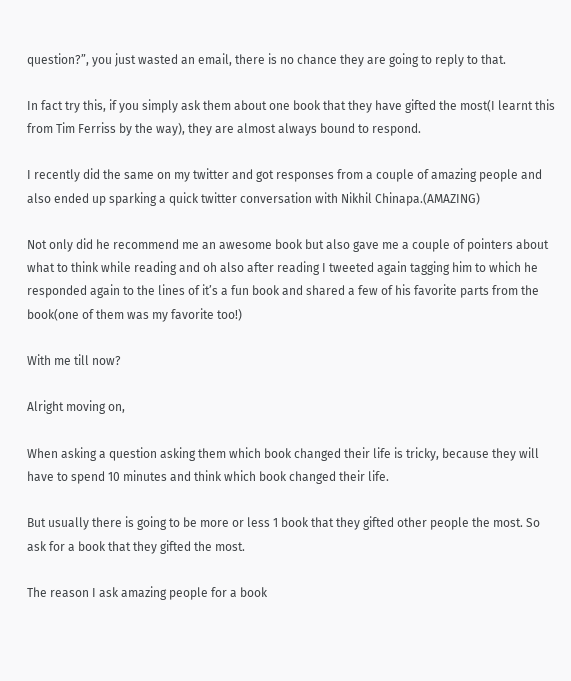question?”, you just wasted an email, there is no chance they are going to reply to that.

In fact try this, if you simply ask them about one book that they have gifted the most(I learnt this from Tim Ferriss by the way), they are almost always bound to respond.

I recently did the same on my twitter and got responses from a couple of amazing people and also ended up sparking a quick twitter conversation with Nikhil Chinapa.(AMAZING)

Not only did he recommend me an awesome book but also gave me a couple of pointers about what to think while reading and oh also after reading I tweeted again tagging him to which he responded again to the lines of it’s a fun book and shared a few of his favorite parts from the book(one of them was my favorite too!)

With me till now?

Alright moving on,

When asking a question asking them which book changed their life is tricky, because they will have to spend 10 minutes and think which book changed their life.

But usually there is going to be more or less 1 book that they gifted other people the most. So ask for a book that they gifted the most.

The reason I ask amazing people for a book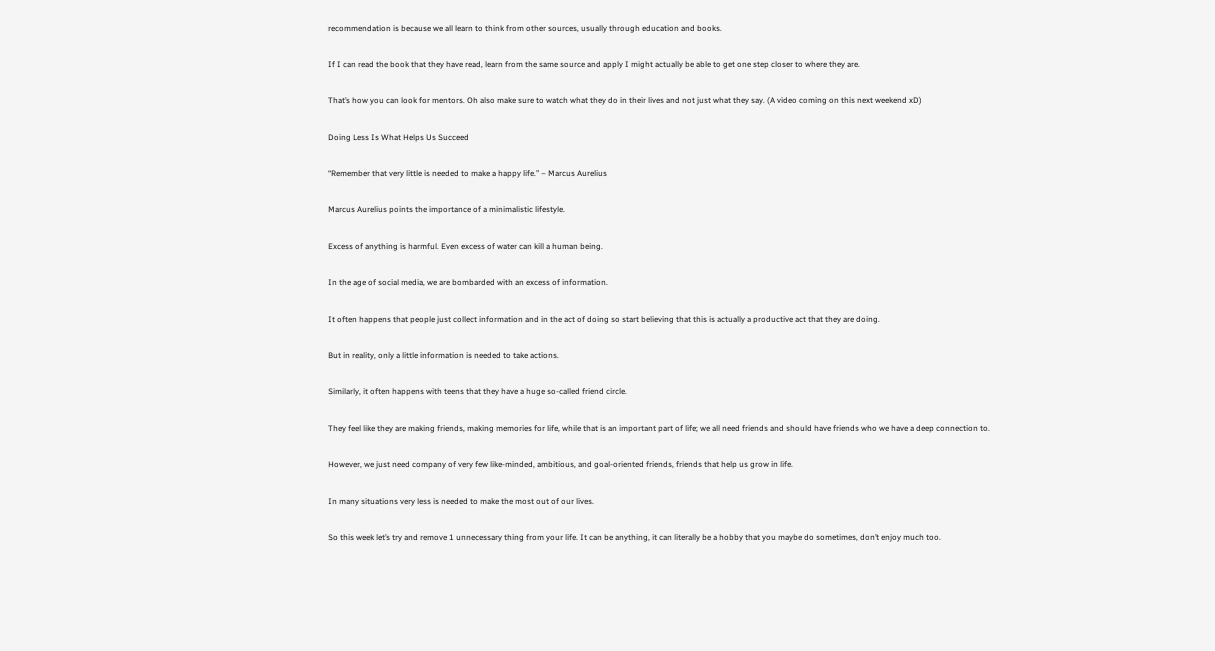recommendation is because we all learn to think from other sources, usually through education and books.

If I can read the book that they have read, learn from the same source and apply I might actually be able to get one step closer to where they are.

That’s how you can look for mentors. Oh also make sure to watch what they do in their lives and not just what they say. (A video coming on this next weekend xD)

Doing Less Is What Helps Us Succeed

“Remember that very little is needed to make a happy life.” – Marcus Aurelius

Marcus Aurelius points the importance of a minimalistic lifestyle.

Excess of anything is harmful. Even excess of water can kill a human being.

In the age of social media, we are bombarded with an excess of information.

It often happens that people just collect information and in the act of doing so start believing that this is actually a productive act that they are doing.

But in reality, only a little information is needed to take actions.

Similarly, it often happens with teens that they have a huge so-called friend circle.

They feel like they are making friends, making memories for life, while that is an important part of life; we all need friends and should have friends who we have a deep connection to.

However, we just need company of very few like-minded, ambitious, and goal-oriented friends, friends that help us grow in life.

In many situations very less is needed to make the most out of our lives.

So this week let’s try and remove 1 unnecessary thing from your life. It can be anything, it can literally be a hobby that you maybe do sometimes, don’t enjoy much too.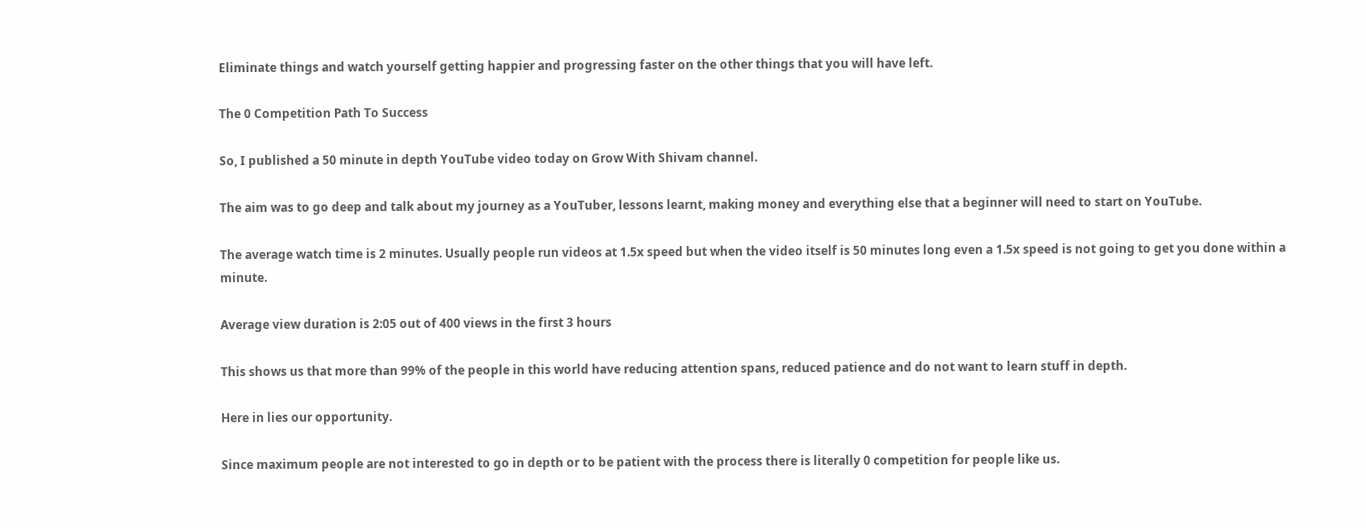Eliminate things and watch yourself getting happier and progressing faster on the other things that you will have left.

The 0 Competition Path To Success

So, I published a 50 minute in depth YouTube video today on Grow With Shivam channel.

The aim was to go deep and talk about my journey as a YouTuber, lessons learnt, making money and everything else that a beginner will need to start on YouTube.

The average watch time is 2 minutes. Usually people run videos at 1.5x speed but when the video itself is 50 minutes long even a 1.5x speed is not going to get you done within a minute.

Average view duration is 2:05 out of 400 views in the first 3 hours

This shows us that more than 99% of the people in this world have reducing attention spans, reduced patience and do not want to learn stuff in depth.

Here in lies our opportunity.

Since maximum people are not interested to go in depth or to be patient with the process there is literally 0 competition for people like us.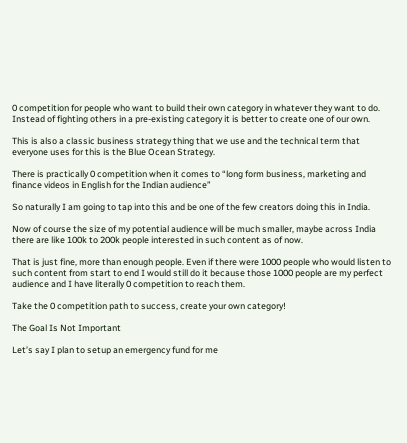0 competition for people who want to build their own category in whatever they want to do. Instead of fighting others in a pre-existing category it is better to create one of our own.

This is also a classic business strategy thing that we use and the technical term that everyone uses for this is the Blue Ocean Strategy.

There is practically 0 competition when it comes to “long form business, marketing and finance videos in English for the Indian audience”

So naturally I am going to tap into this and be one of the few creators doing this in India.

Now of course the size of my potential audience will be much smaller, maybe across India there are like 100k to 200k people interested in such content as of now.

That is just fine, more than enough people. Even if there were 1000 people who would listen to such content from start to end I would still do it because those 1000 people are my perfect audience and I have literally 0 competition to reach them.

Take the 0 competition path to success, create your own category!

The Goal Is Not Important

Let’s say I plan to setup an emergency fund for me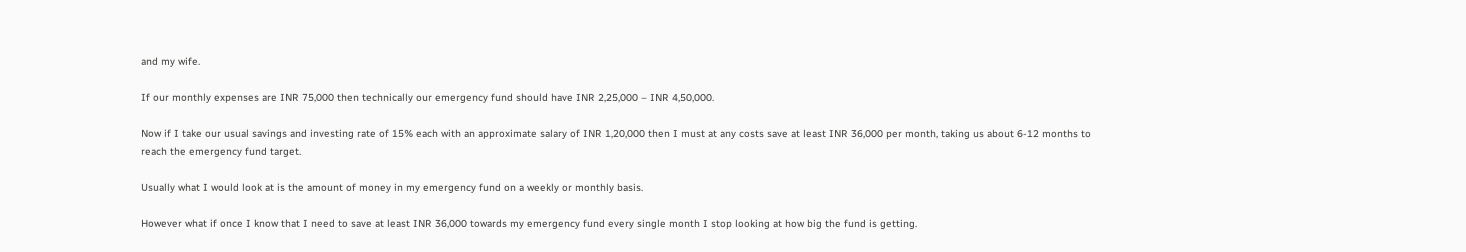and my wife.

If our monthly expenses are INR 75,000 then technically our emergency fund should have INR 2,25,000 – INR 4,50,000.

Now if I take our usual savings and investing rate of 15% each with an approximate salary of INR 1,20,000 then I must at any costs save at least INR 36,000 per month, taking us about 6-12 months to reach the emergency fund target.

Usually what I would look at is the amount of money in my emergency fund on a weekly or monthly basis.

However what if once I know that I need to save at least INR 36,000 towards my emergency fund every single month I stop looking at how big the fund is getting.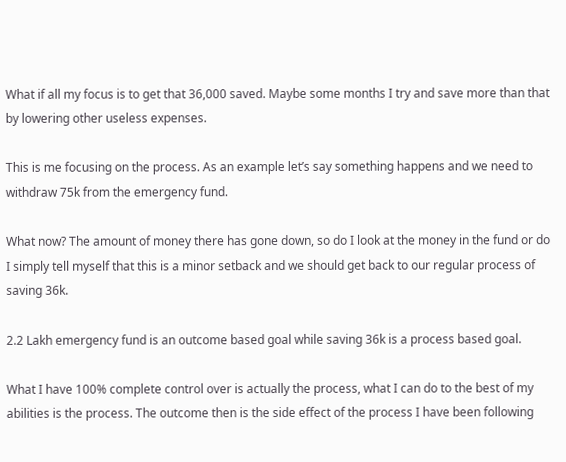What if all my focus is to get that 36,000 saved. Maybe some months I try and save more than that by lowering other useless expenses.

This is me focusing on the process. As an example let’s say something happens and we need to withdraw 75k from the emergency fund.

What now? The amount of money there has gone down, so do I look at the money in the fund or do I simply tell myself that this is a minor setback and we should get back to our regular process of saving 36k.

2.2 Lakh emergency fund is an outcome based goal while saving 36k is a process based goal.

What I have 100% complete control over is actually the process, what I can do to the best of my abilities is the process. The outcome then is the side effect of the process I have been following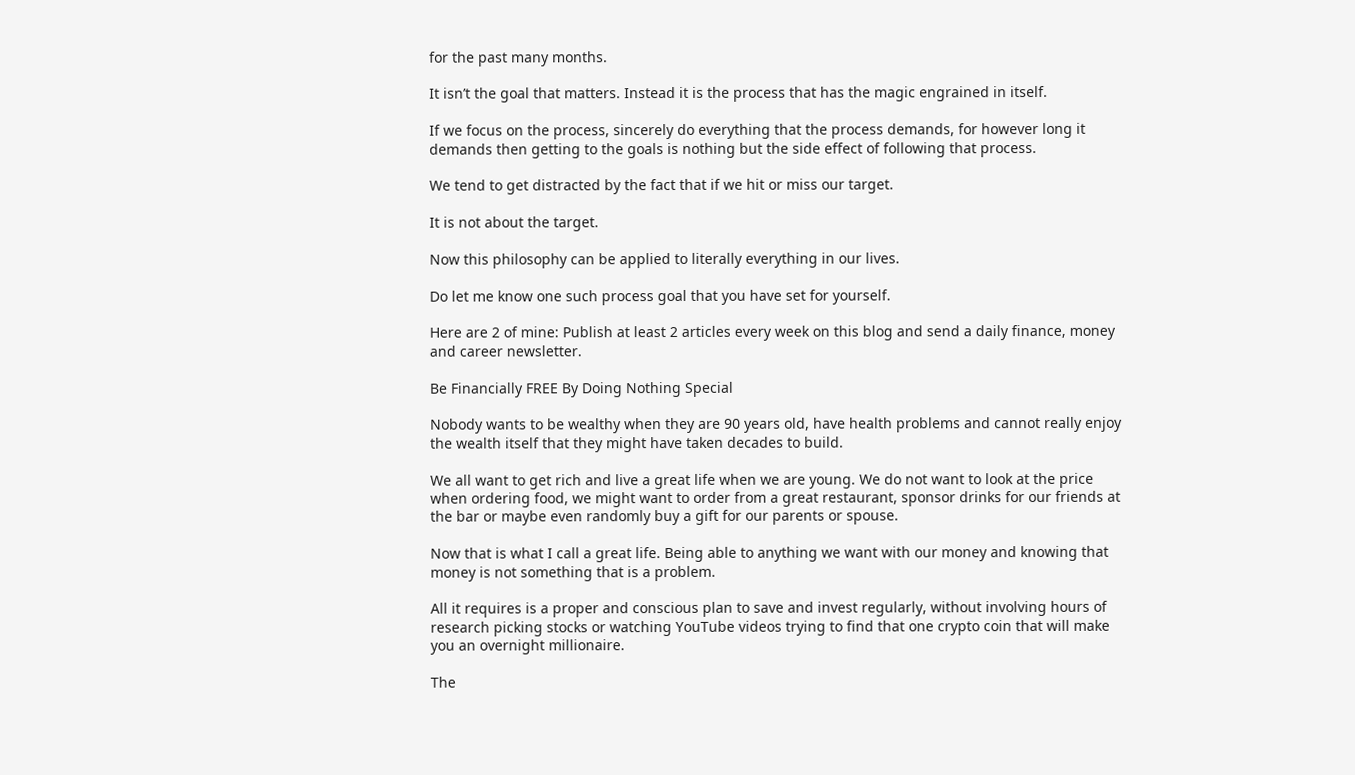for the past many months.

It isn’t the goal that matters. Instead it is the process that has the magic engrained in itself.

If we focus on the process, sincerely do everything that the process demands, for however long it demands then getting to the goals is nothing but the side effect of following that process.

We tend to get distracted by the fact that if we hit or miss our target.

It is not about the target.

Now this philosophy can be applied to literally everything in our lives.

Do let me know one such process goal that you have set for yourself.

Here are 2 of mine: Publish at least 2 articles every week on this blog and send a daily finance, money and career newsletter.

Be Financially FREE By Doing Nothing Special

Nobody wants to be wealthy when they are 90 years old, have health problems and cannot really enjoy the wealth itself that they might have taken decades to build.

We all want to get rich and live a great life when we are young. We do not want to look at the price when ordering food, we might want to order from a great restaurant, sponsor drinks for our friends at the bar or maybe even randomly buy a gift for our parents or spouse.

Now that is what I call a great life. Being able to anything we want with our money and knowing that money is not something that is a problem.

All it requires is a proper and conscious plan to save and invest regularly, without involving hours of research picking stocks or watching YouTube videos trying to find that one crypto coin that will make you an overnight millionaire.

The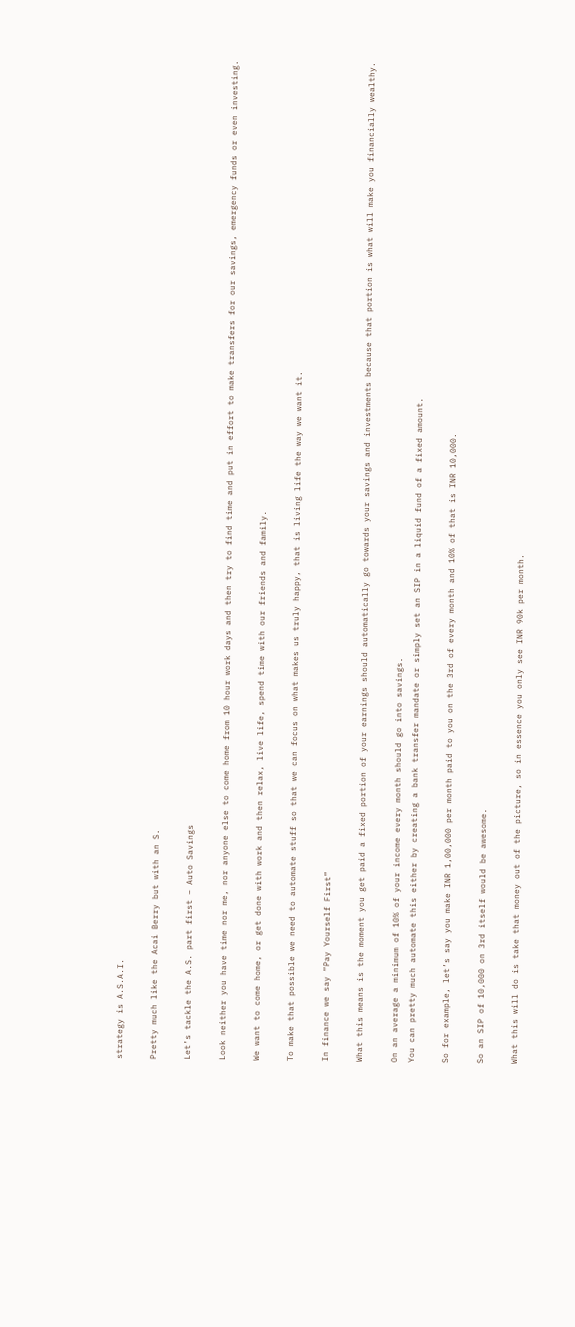strategy is A.S.A.I.

Pretty much like the Acai Berry but with an S.

Let’s tackle the A.S. part first – Auto Savings

Look neither you have time nor me, nor anyone else to come home from 10 hour work days and then try to find time and put in effort to make transfers for our savings, emergency funds or even investing.

We want to come home, or get done with work and then relax, live life, spend time with our friends and family.

To make that possible we need to automate stuff so that we can focus on what makes us truly happy, that is living life the way we want it.

In finance we say “Pay Yourself First”

What this means is the moment you get paid a fixed portion of your earnings should automatically go towards your savings and investments because that portion is what will make you financially wealthy.

On an average a minimum of 10% of your income every month should go into savings.
You can pretty much automate this either by creating a bank transfer mandate or simply set an SIP in a liquid fund of a fixed amount.

So for example, let’s say you make INR 1,00,000 per month paid to you on the 3rd of every month and 10% of that is INR 10,000.

So an SIP of 10,000 on 3rd itself would be awesome.

What this will do is take that money out of the picture, so in essence you only see INR 90k per month.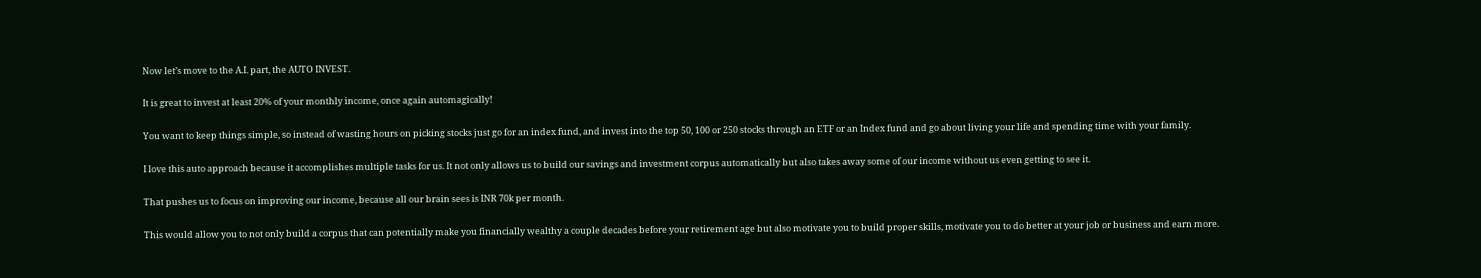Now let’s move to the A.I. part, the AUTO INVEST.

It is great to invest at least 20% of your monthly income, once again automagically!

You want to keep things simple, so instead of wasting hours on picking stocks just go for an index fund, and invest into the top 50, 100 or 250 stocks through an ETF or an Index fund and go about living your life and spending time with your family.

I love this auto approach because it accomplishes multiple tasks for us. It not only allows us to build our savings and investment corpus automatically but also takes away some of our income without us even getting to see it.

That pushes us to focus on improving our income, because all our brain sees is INR 70k per month.

This would allow you to not only build a corpus that can potentially make you financially wealthy a couple decades before your retirement age but also motivate you to build proper skills, motivate you to do better at your job or business and earn more.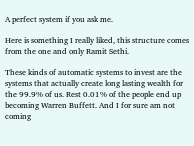A perfect system if you ask me.

Here is something I really liked, this structure comes from the one and only Ramit Sethi.

These kinds of automatic systems to invest are the systems that actually create long lasting wealth for the 99.9% of us. Rest 0.01% of the people end up becoming Warren Buffett. And I for sure am not coming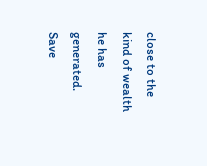close to the kind of wealth he has generated.
Save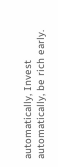automatically, Invest automatically, be rich early.